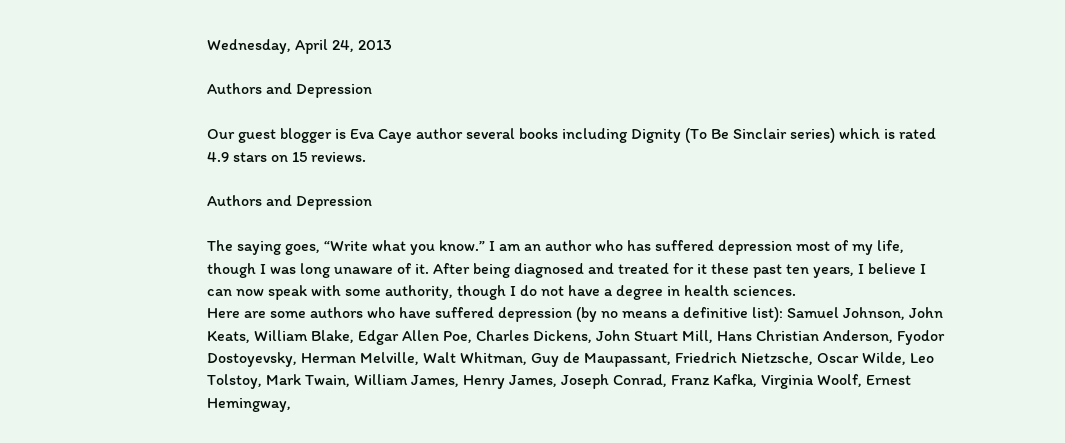Wednesday, April 24, 2013

Authors and Depression

Our guest blogger is Eva Caye author several books including Dignity (To Be Sinclair series) which is rated 4.9 stars on 15 reviews.

Authors and Depression

The saying goes, “Write what you know.” I am an author who has suffered depression most of my life, though I was long unaware of it. After being diagnosed and treated for it these past ten years, I believe I can now speak with some authority, though I do not have a degree in health sciences.
Here are some authors who have suffered depression (by no means a definitive list): Samuel Johnson, John Keats, William Blake, Edgar Allen Poe, Charles Dickens, John Stuart Mill, Hans Christian Anderson, Fyodor Dostoyevsky, Herman Melville, Walt Whitman, Guy de Maupassant, Friedrich Nietzsche, Oscar Wilde, Leo Tolstoy, Mark Twain, William James, Henry James, Joseph Conrad, Franz Kafka, Virginia Woolf, Ernest Hemingway,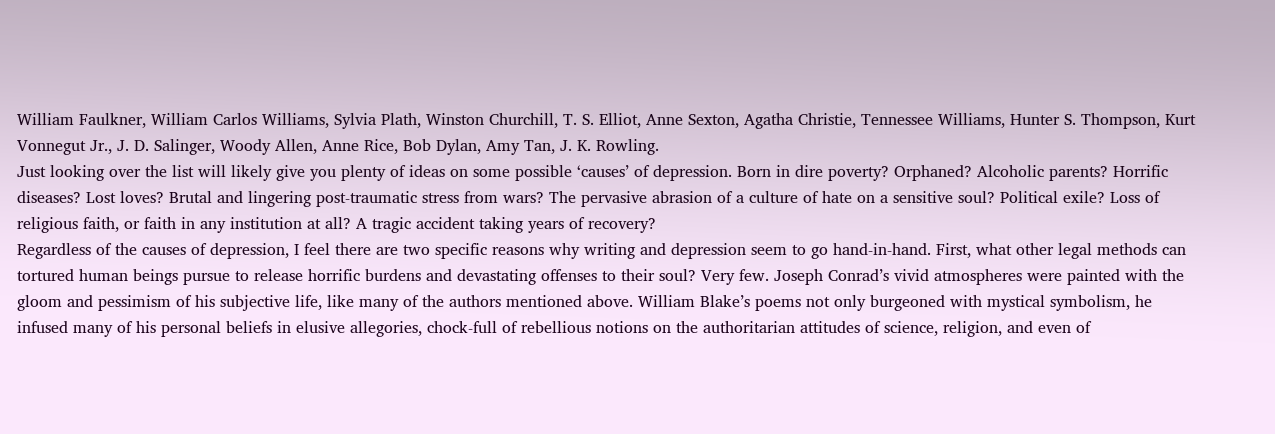William Faulkner, William Carlos Williams, Sylvia Plath, Winston Churchill, T. S. Elliot, Anne Sexton, Agatha Christie, Tennessee Williams, Hunter S. Thompson, Kurt Vonnegut Jr., J. D. Salinger, Woody Allen, Anne Rice, Bob Dylan, Amy Tan, J. K. Rowling.
Just looking over the list will likely give you plenty of ideas on some possible ‘causes’ of depression. Born in dire poverty? Orphaned? Alcoholic parents? Horrific diseases? Lost loves? Brutal and lingering post-traumatic stress from wars? The pervasive abrasion of a culture of hate on a sensitive soul? Political exile? Loss of religious faith, or faith in any institution at all? A tragic accident taking years of recovery?
Regardless of the causes of depression, I feel there are two specific reasons why writing and depression seem to go hand-in-hand. First, what other legal methods can tortured human beings pursue to release horrific burdens and devastating offenses to their soul? Very few. Joseph Conrad’s vivid atmospheres were painted with the gloom and pessimism of his subjective life, like many of the authors mentioned above. William Blake’s poems not only burgeoned with mystical symbolism, he infused many of his personal beliefs in elusive allegories, chock-full of rebellious notions on the authoritarian attitudes of science, religion, and even of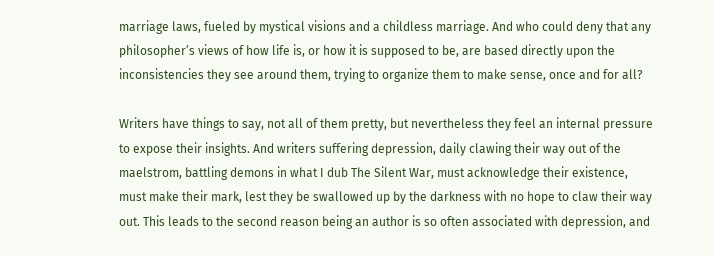marriage laws, fueled by mystical visions and a childless marriage. And who could deny that any philosopher’s views of how life is, or how it is supposed to be, are based directly upon the inconsistencies they see around them, trying to organize them to make sense, once and for all?

Writers have things to say, not all of them pretty, but nevertheless they feel an internal pressure to expose their insights. And writers suffering depression, daily clawing their way out of the maelstrom, battling demons in what I dub The Silent War, must acknowledge their existence, must make their mark, lest they be swallowed up by the darkness with no hope to claw their way out. This leads to the second reason being an author is so often associated with depression, and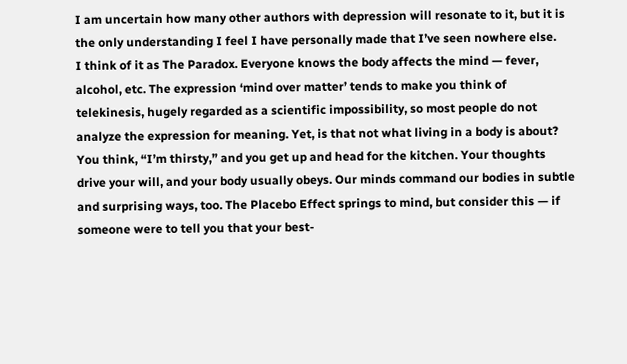I am uncertain how many other authors with depression will resonate to it, but it is the only understanding I feel I have personally made that I’ve seen nowhere else.
I think of it as The Paradox. Everyone knows the body affects the mind — fever, alcohol, etc. The expression ‘mind over matter’ tends to make you think of telekinesis, hugely regarded as a scientific impossibility, so most people do not analyze the expression for meaning. Yet, is that not what living in a body is about? You think, “I’m thirsty,” and you get up and head for the kitchen. Your thoughts drive your will, and your body usually obeys. Our minds command our bodies in subtle and surprising ways, too. The Placebo Effect springs to mind, but consider this — if someone were to tell you that your best-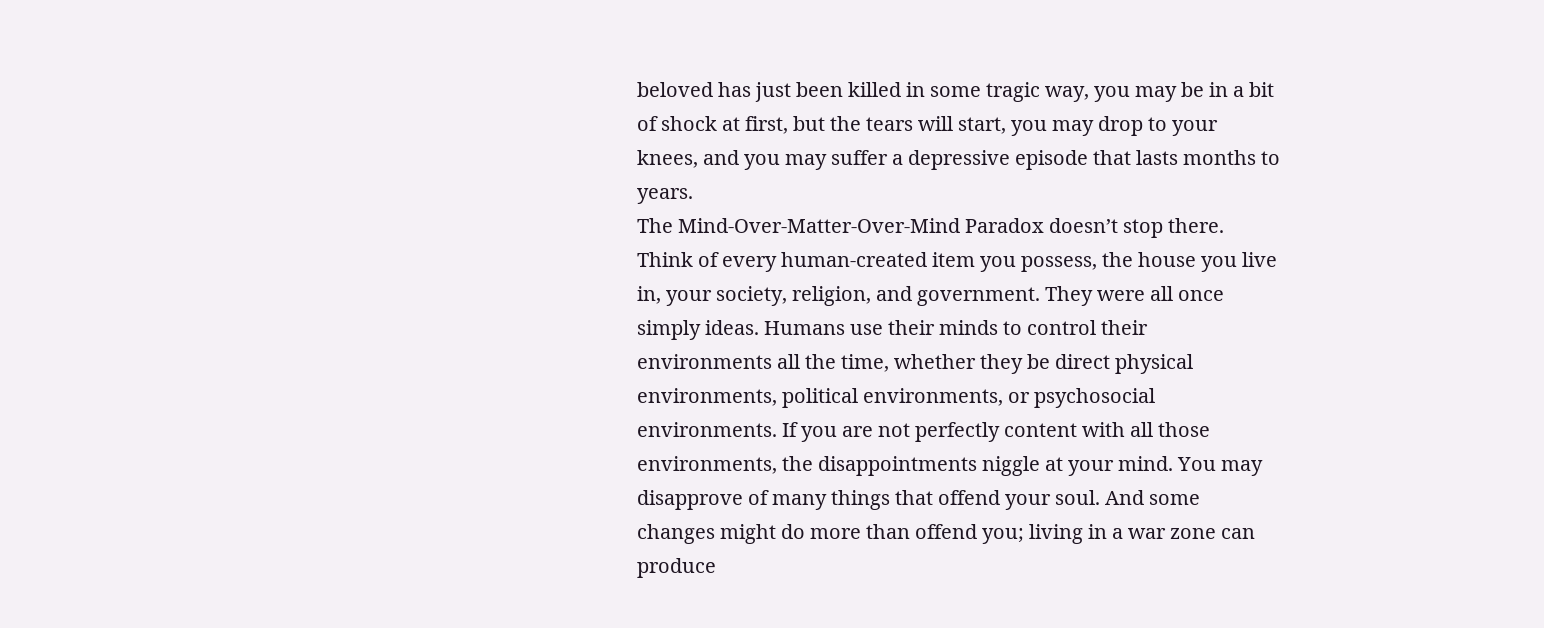beloved has just been killed in some tragic way, you may be in a bit of shock at first, but the tears will start, you may drop to your knees, and you may suffer a depressive episode that lasts months to years.
The Mind-Over-Matter-Over-Mind Paradox doesn’t stop there. Think of every human-created item you possess, the house you live in, your society, religion, and government. They were all once simply ideas. Humans use their minds to control their environments all the time, whether they be direct physical environments, political environments, or psychosocial environments. If you are not perfectly content with all those environments, the disappointments niggle at your mind. You may disapprove of many things that offend your soul. And some changes might do more than offend you; living in a war zone can produce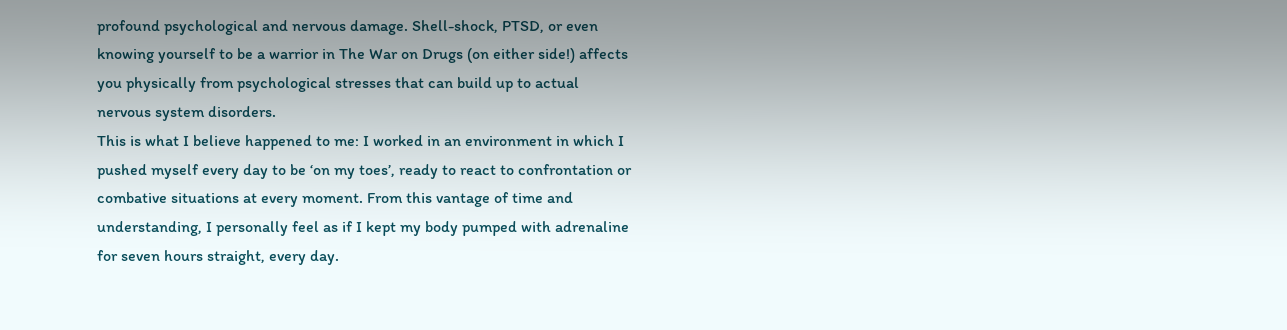profound psychological and nervous damage. Shell-shock, PTSD, or even knowing yourself to be a warrior in The War on Drugs (on either side!) affects you physically from psychological stresses that can build up to actual nervous system disorders.
This is what I believe happened to me: I worked in an environment in which I pushed myself every day to be ‘on my toes’, ready to react to confrontation or combative situations at every moment. From this vantage of time and understanding, I personally feel as if I kept my body pumped with adrenaline for seven hours straight, every day.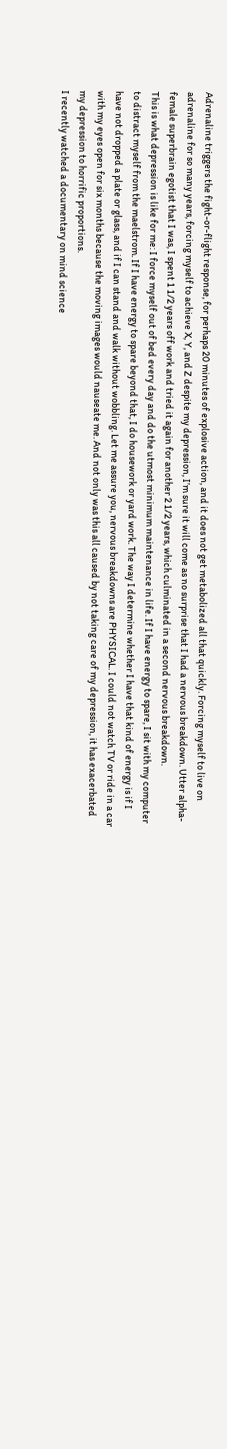Adrenaline triggers the fight-or-flight response, for perhaps 20 minutes of explosive action, and it does not get metabolized all that quickly. Forcing myself to live on adrenaline for so many years, forcing myself to achieve X, Y, and Z despite my depression, I’m sure it will come as no surprise that I had a nervous breakdown. Utter alpha-female superbrain egotist that I was, I spent 1 1/2 years off work and tried it again for another 2 1/2 years, which culminated in a second nervous breakdown.
This is what depression is like for me: I force myself out of bed every day and do the utmost minimum maintenance in life. If I have energy to spare, I sit with my computer to distract myself from the maelstrom. If I have energy to spare beyond that, I do housework or yard work. The way I determine whether I have that kind of energy is if I have not dropped a plate or glass, and if I can stand and walk without wobbling. Let me assure you, nervous breakdowns are PHYSICAL. I could not watch TV or ride in a car with my eyes open for six months because the moving images would nauseate me. And not only was this all caused by not taking care of my depression, it has exacerbated my depression to horrific proportions.
I recently watched a documentary on mind science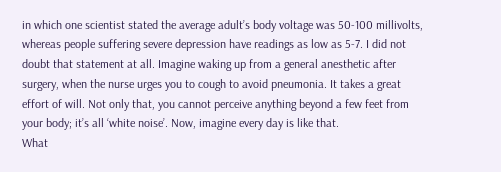in which one scientist stated the average adult’s body voltage was 50-100 millivolts, whereas people suffering severe depression have readings as low as 5-7. I did not doubt that statement at all. Imagine waking up from a general anesthetic after surgery, when the nurse urges you to cough to avoid pneumonia. It takes a great effort of will. Not only that, you cannot perceive anything beyond a few feet from your body; it’s all ‘white noise’. Now, imagine every day is like that.
What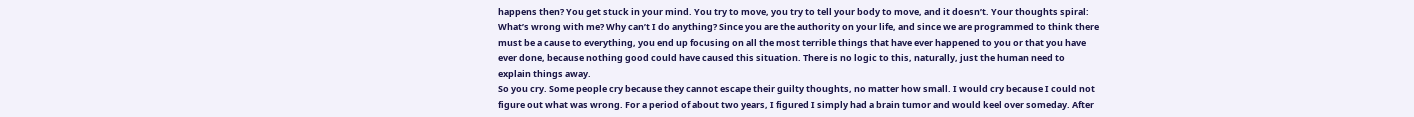happens then? You get stuck in your mind. You try to move, you try to tell your body to move, and it doesn’t. Your thoughts spiral: What’s wrong with me? Why can’t I do anything? Since you are the authority on your life, and since we are programmed to think there must be a cause to everything, you end up focusing on all the most terrible things that have ever happened to you or that you have ever done, because nothing good could have caused this situation. There is no logic to this, naturally, just the human need to explain things away.
So you cry. Some people cry because they cannot escape their guilty thoughts, no matter how small. I would cry because I could not figure out what was wrong. For a period of about two years, I figured I simply had a brain tumor and would keel over someday. After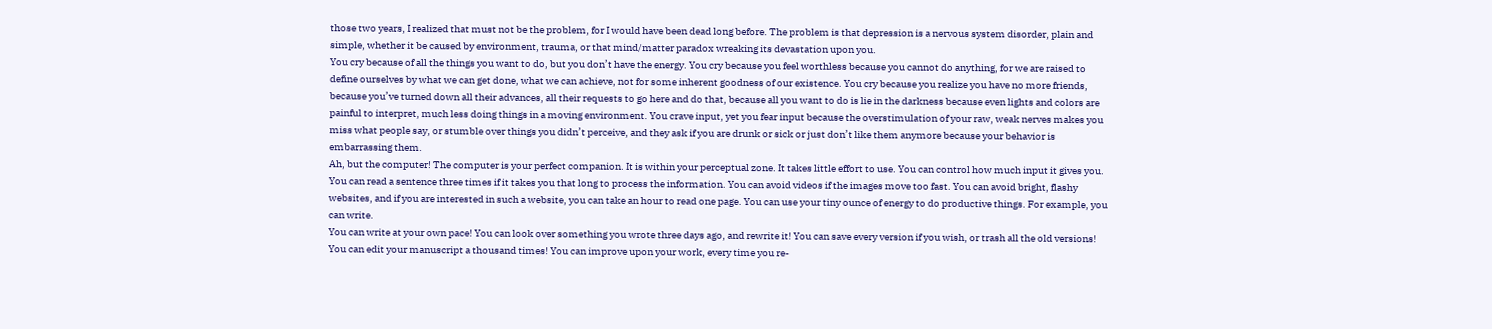those two years, I realized that must not be the problem, for I would have been dead long before. The problem is that depression is a nervous system disorder, plain and simple, whether it be caused by environment, trauma, or that mind/matter paradox wreaking its devastation upon you.
You cry because of all the things you want to do, but you don’t have the energy. You cry because you feel worthless because you cannot do anything, for we are raised to define ourselves by what we can get done, what we can achieve, not for some inherent goodness of our existence. You cry because you realize you have no more friends, because you’ve turned down all their advances, all their requests to go here and do that, because all you want to do is lie in the darkness because even lights and colors are painful to interpret, much less doing things in a moving environment. You crave input, yet you fear input because the overstimulation of your raw, weak nerves makes you miss what people say, or stumble over things you didn’t perceive, and they ask if you are drunk or sick or just don’t like them anymore because your behavior is embarrassing them.
Ah, but the computer! The computer is your perfect companion. It is within your perceptual zone. It takes little effort to use. You can control how much input it gives you. You can read a sentence three times if it takes you that long to process the information. You can avoid videos if the images move too fast. You can avoid bright, flashy websites, and if you are interested in such a website, you can take an hour to read one page. You can use your tiny ounce of energy to do productive things. For example, you can write.
You can write at your own pace! You can look over something you wrote three days ago, and rewrite it! You can save every version if you wish, or trash all the old versions! You can edit your manuscript a thousand times! You can improve upon your work, every time you re-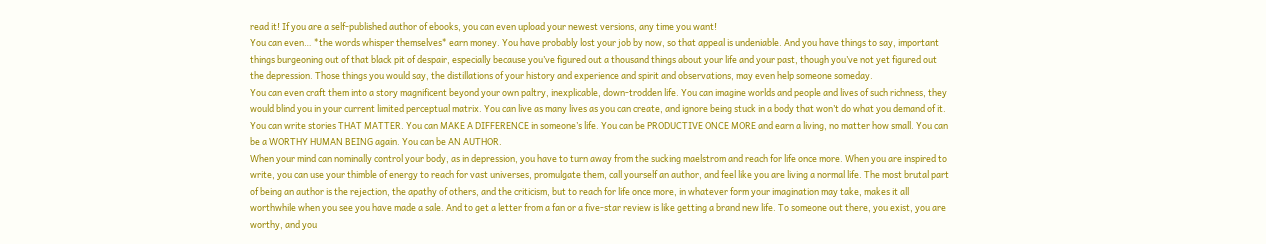read it! If you are a self-published author of ebooks, you can even upload your newest versions, any time you want!
You can even… *the words whisper themselves* earn money. You have probably lost your job by now, so that appeal is undeniable. And you have things to say, important things burgeoning out of that black pit of despair, especially because you’ve figured out a thousand things about your life and your past, though you’ve not yet figured out the depression. Those things you would say, the distillations of your history and experience and spirit and observations, may even help someone someday.
You can even craft them into a story magnificent beyond your own paltry, inexplicable, down-trodden life. You can imagine worlds and people and lives of such richness, they would blind you in your current limited perceptual matrix. You can live as many lives as you can create, and ignore being stuck in a body that won’t do what you demand of it.
You can write stories THAT MATTER. You can MAKE A DIFFERENCE in someone’s life. You can be PRODUCTIVE ONCE MORE and earn a living, no matter how small. You can be a WORTHY HUMAN BEING again. You can be AN AUTHOR.
When your mind can nominally control your body, as in depression, you have to turn away from the sucking maelstrom and reach for life once more. When you are inspired to write, you can use your thimble of energy to reach for vast universes, promulgate them, call yourself an author, and feel like you are living a normal life. The most brutal part of being an author is the rejection, the apathy of others, and the criticism, but to reach for life once more, in whatever form your imagination may take, makes it all worthwhile when you see you have made a sale. And to get a letter from a fan or a five-star review is like getting a brand new life. To someone out there, you exist, you are worthy, and you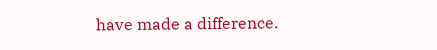have made a difference.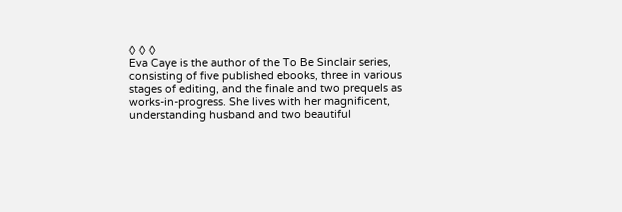◊ ◊ ◊
Eva Caye is the author of the To Be Sinclair series, consisting of five published ebooks, three in various stages of editing, and the finale and two prequels as works-in-progress. She lives with her magnificent, understanding husband and two beautiful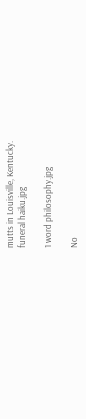mutts in Louisville, Kentucky.
funeral haiku.jpg

1 word philosophy.jpg

No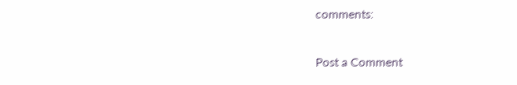comments:

Post a Comment